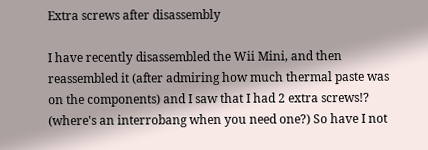Extra screws after disassembly

I have recently disassembled the Wii Mini, and then reassembled it (after admiring how much thermal paste was on the components) and I saw that I had 2 extra screws!? (where's an interrobang when you need one?) So have I not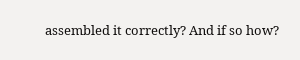assembled it correctly? And if so how?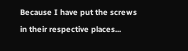Because I have put the screws in their respective places...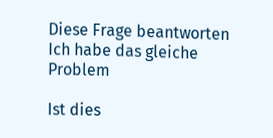Diese Frage beantworten Ich habe das gleiche Problem

Ist dies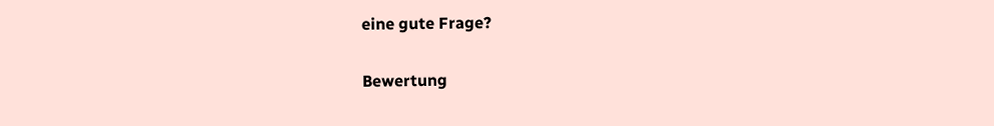eine gute Frage?

Bewertung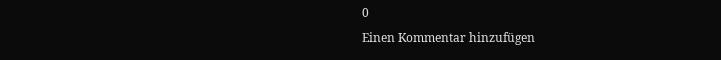0
Einen Kommentar hinzufügen